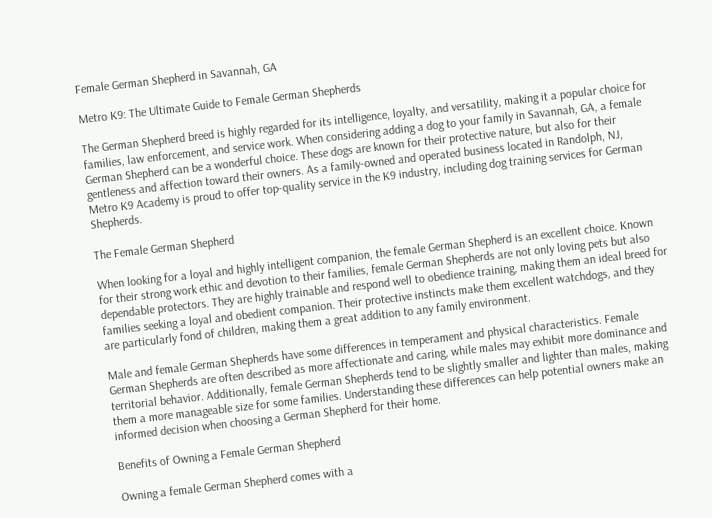Female German Shepherd in Savannah, GA

Metro K9: The Ultimate Guide to Female German Shepherds

The German Shepherd breed is highly regarded for its intelligence, loyalty, and versatility, making it a popular choice for families, law enforcement, and service work. When considering adding a dog to your family in Savannah, GA, a female German Shepherd can be a wonderful choice. These dogs are known for their protective nature, but also for their gentleness and affection toward their owners. As a family-owned and operated business located in Randolph, NJ, Metro K9 Academy is proud to offer top-quality service in the K9 industry, including dog training services for German Shepherds.

The Female German Shepherd

When looking for a loyal and highly intelligent companion, the female German Shepherd is an excellent choice. Known for their strong work ethic and devotion to their families, female German Shepherds are not only loving pets but also dependable protectors. They are highly trainable and respond well to obedience training, making them an ideal breed for families seeking a loyal and obedient companion. Their protective instincts make them excellent watchdogs, and they are particularly fond of children, making them a great addition to any family environment.

Male and female German Shepherds have some differences in temperament and physical characteristics. Female German Shepherds are often described as more affectionate and caring, while males may exhibit more dominance and territorial behavior. Additionally, female German Shepherds tend to be slightly smaller and lighter than males, making them a more manageable size for some families. Understanding these differences can help potential owners make an informed decision when choosing a German Shepherd for their home.

Benefits of Owning a Female German Shepherd

Owning a female German Shepherd comes with a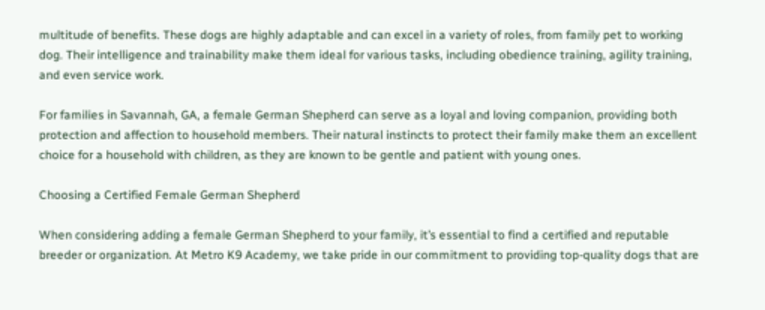multitude of benefits. These dogs are highly adaptable and can excel in a variety of roles, from family pet to working dog. Their intelligence and trainability make them ideal for various tasks, including obedience training, agility training, and even service work.

For families in Savannah, GA, a female German Shepherd can serve as a loyal and loving companion, providing both protection and affection to household members. Their natural instincts to protect their family make them an excellent choice for a household with children, as they are known to be gentle and patient with young ones.

Choosing a Certified Female German Shepherd

When considering adding a female German Shepherd to your family, it’s essential to find a certified and reputable breeder or organization. At Metro K9 Academy, we take pride in our commitment to providing top-quality dogs that are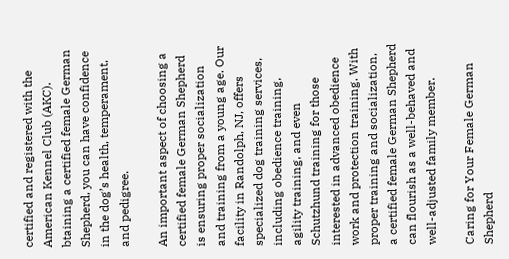certified and registered with the American Kennel Club (AKC). btaining a certified female German Shepherd, you can have confidence in the dog’s health, temperament, and pedigree.

An important aspect of choosing a certified female German Shepherd is ensuring proper socialization and training from a young age. Our facility in Randolph, NJ, offers specialized dog training services, including obedience training, agility training, and even Schutzhund training for those interested in advanced obedience work and protection training. With proper training and socialization, a certified female German Shepherd can flourish as a well-behaved and well-adjusted family member.

Caring for Your Female German Shepherd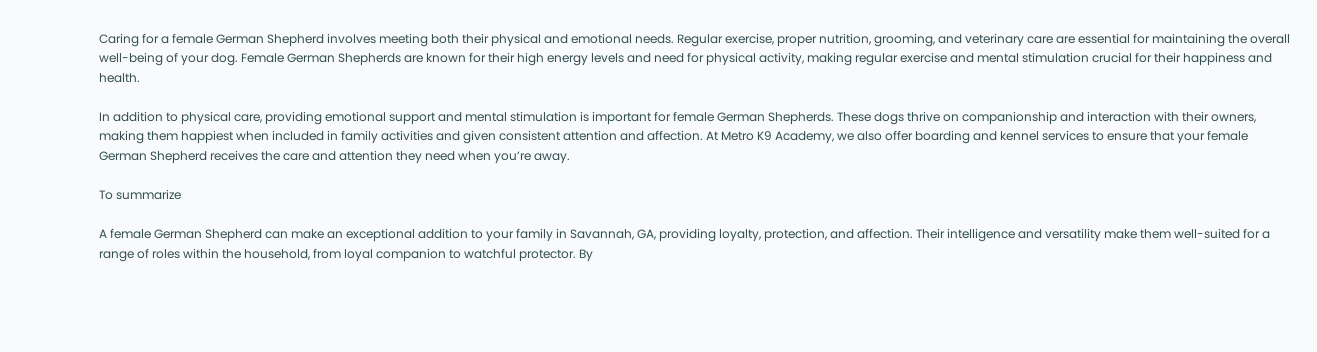Caring for a female German Shepherd involves meeting both their physical and emotional needs. Regular exercise, proper nutrition, grooming, and veterinary care are essential for maintaining the overall well-being of your dog. Female German Shepherds are known for their high energy levels and need for physical activity, making regular exercise and mental stimulation crucial for their happiness and health.

In addition to physical care, providing emotional support and mental stimulation is important for female German Shepherds. These dogs thrive on companionship and interaction with their owners, making them happiest when included in family activities and given consistent attention and affection. At Metro K9 Academy, we also offer boarding and kennel services to ensure that your female German Shepherd receives the care and attention they need when you’re away.

To summarize

A female German Shepherd can make an exceptional addition to your family in Savannah, GA, providing loyalty, protection, and affection. Their intelligence and versatility make them well-suited for a range of roles within the household, from loyal companion to watchful protector. By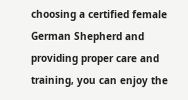choosing a certified female German Shepherd and providing proper care and training, you can enjoy the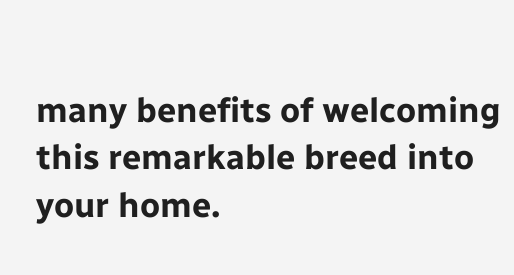many benefits of welcoming this remarkable breed into your home.